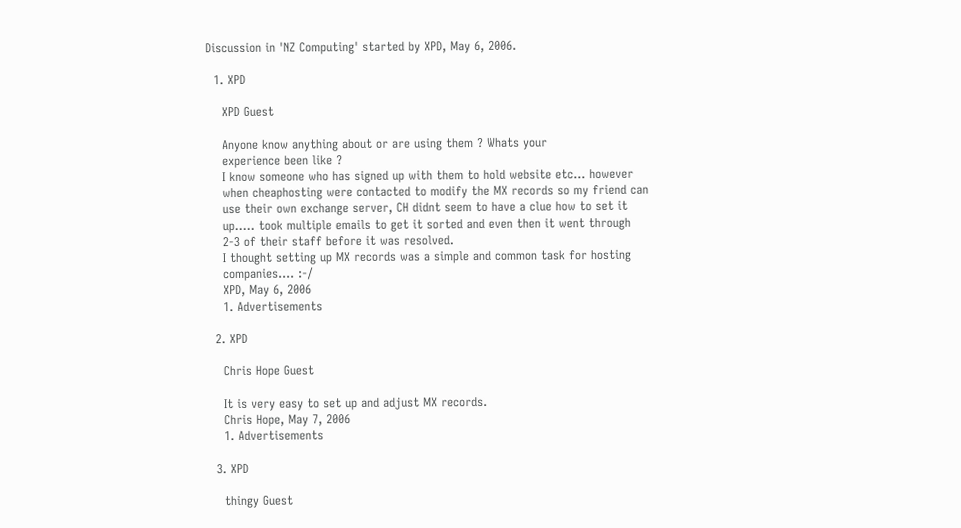Discussion in 'NZ Computing' started by XPD, May 6, 2006.

  1. XPD

    XPD Guest

    Anyone know anything about or are using them ? Whats your
    experience been like ?
    I know someone who has signed up with them to hold website etc... however
    when cheaphosting were contacted to modify the MX records so my friend can
    use their own exchange server, CH didnt seem to have a clue how to set it
    up..... took multiple emails to get it sorted and even then it went through
    2-3 of their staff before it was resolved.
    I thought setting up MX records was a simple and common task for hosting
    companies.... :-/
    XPD, May 6, 2006
    1. Advertisements

  2. XPD

    Chris Hope Guest

    It is very easy to set up and adjust MX records.
    Chris Hope, May 7, 2006
    1. Advertisements

  3. XPD

    thingy Guest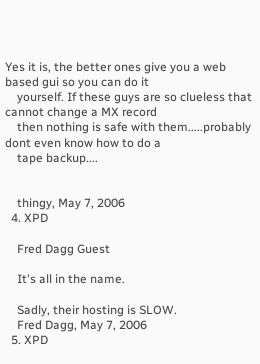Yes it is, the better ones give you a web based gui so you can do it
    yourself. If these guys are so clueless that cannot change a MX record
    then nothing is safe with them.....probably dont even know how to do a
    tape backup....


    thingy, May 7, 2006
  4. XPD

    Fred Dagg Guest

    It's all in the name.

    Sadly, their hosting is SLOW.
    Fred Dagg, May 7, 2006
  5. XPD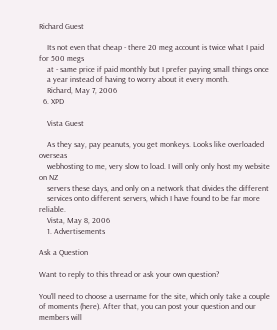Richard Guest

    Its not even that cheap - there 20 meg account is twice what I paid for 500 megs
    at - same price if paid monthly but I prefer paying small things once
    a year instead of having to worry about it every month.
    Richard, May 7, 2006
  6. XPD

    Vista Guest

    As they say, pay peanuts, you get monkeys. Looks like overloaded overseas
    webhosting to me, very slow to load. I will only only host my website on NZ
    servers these days, and only on a network that divides the different
    services onto different servers, which I have found to be far more reliable.
    Vista, May 8, 2006
    1. Advertisements

Ask a Question

Want to reply to this thread or ask your own question?

You'll need to choose a username for the site, which only take a couple of moments (here). After that, you can post your question and our members will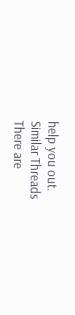help you out.
Similar Threads
There are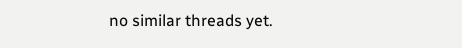no similar threads yet.